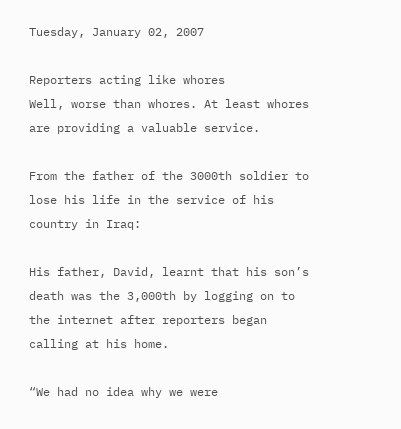Tuesday, January 02, 2007

Reporters acting like whores
Well, worse than whores. At least whores are providing a valuable service.

From the father of the 3000th soldier to lose his life in the service of his country in Iraq:

His father, David, learnt that his son’s death was the 3,000th by logging on to the internet after reporters began calling at his home.

“We had no idea why we were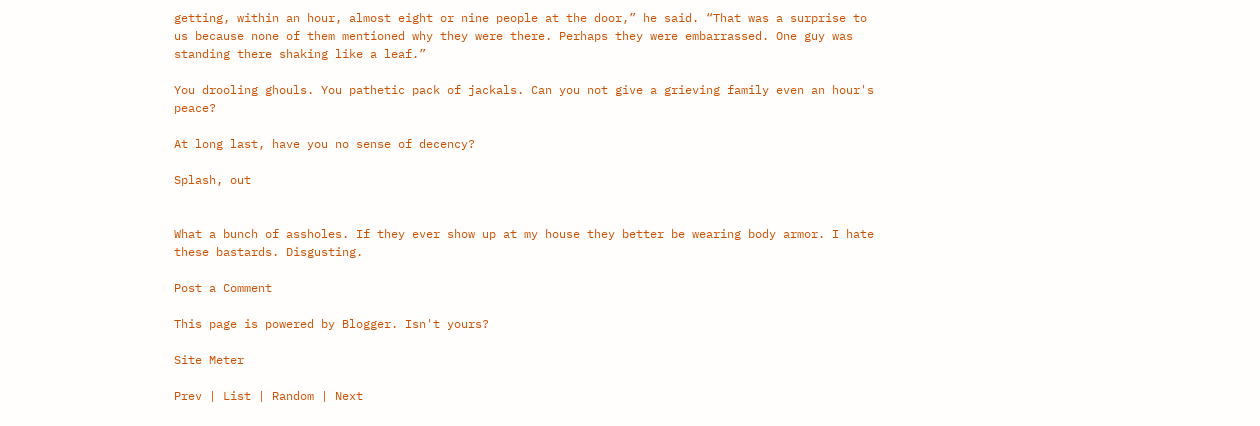getting, within an hour, almost eight or nine people at the door,” he said. “That was a surprise to us because none of them mentioned why they were there. Perhaps they were embarrassed. One guy was standing there shaking like a leaf.”

You drooling ghouls. You pathetic pack of jackals. Can you not give a grieving family even an hour's peace?

At long last, have you no sense of decency?

Splash, out


What a bunch of assholes. If they ever show up at my house they better be wearing body armor. I hate these bastards. Disgusting.

Post a Comment

This page is powered by Blogger. Isn't yours?

Site Meter

Prev | List | Random | Next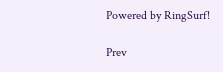Powered by RingSurf!

Prev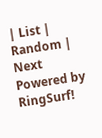| List | Random | Next
Powered by RingSurf!